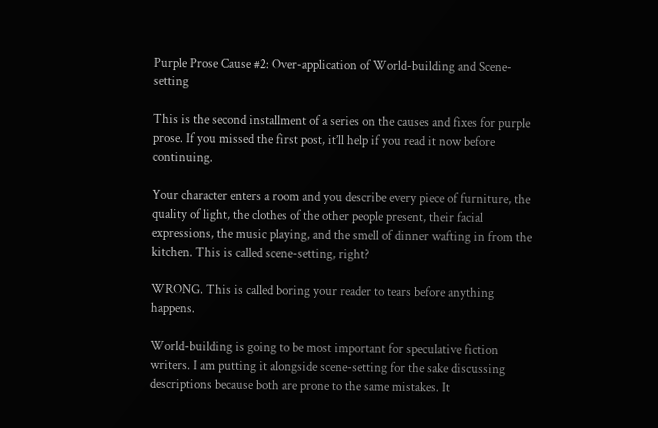Purple Prose Cause #2: Over-application of World-building and Scene-setting

This is the second installment of a series on the causes and fixes for purple prose. If you missed the first post, it’ll help if you read it now before continuing.

Your character enters a room and you describe every piece of furniture, the quality of light, the clothes of the other people present, their facial expressions, the music playing, and the smell of dinner wafting in from the kitchen. This is called scene-setting, right?

WRONG. This is called boring your reader to tears before anything happens.

World-building is going to be most important for speculative fiction writers. I am putting it alongside scene-setting for the sake discussing descriptions because both are prone to the same mistakes. It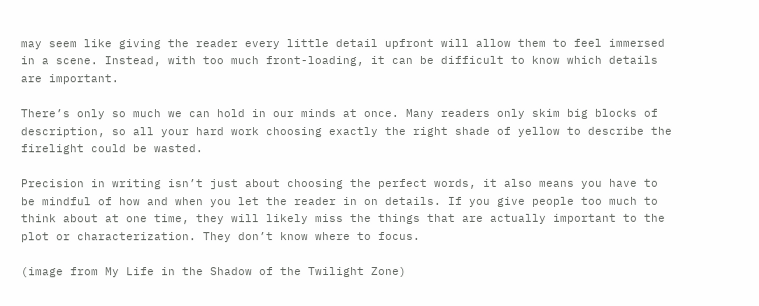may seem like giving the reader every little detail upfront will allow them to feel immersed in a scene. Instead, with too much front-loading, it can be difficult to know which details are important.

There’s only so much we can hold in our minds at once. Many readers only skim big blocks of description, so all your hard work choosing exactly the right shade of yellow to describe the firelight could be wasted.

Precision in writing isn’t just about choosing the perfect words, it also means you have to be mindful of how and when you let the reader in on details. If you give people too much to think about at one time, they will likely miss the things that are actually important to the plot or characterization. They don’t know where to focus.

(image from My Life in the Shadow of the Twilight Zone)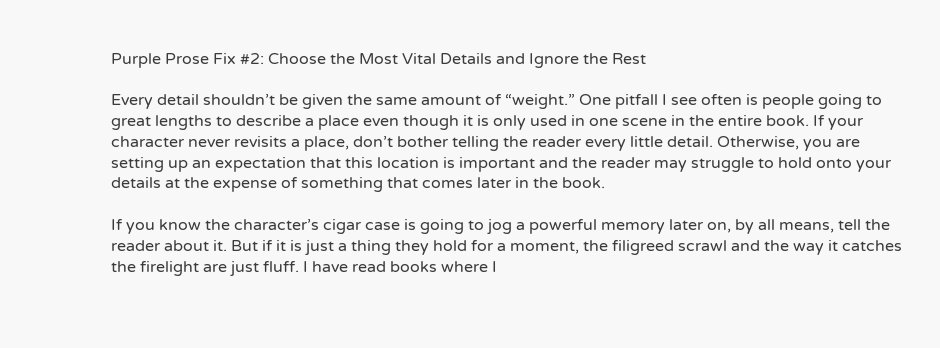Purple Prose Fix #2: Choose the Most Vital Details and Ignore the Rest

Every detail shouldn’t be given the same amount of “weight.” One pitfall I see often is people going to great lengths to describe a place even though it is only used in one scene in the entire book. If your character never revisits a place, don’t bother telling the reader every little detail. Otherwise, you are setting up an expectation that this location is important and the reader may struggle to hold onto your details at the expense of something that comes later in the book.

If you know the character’s cigar case is going to jog a powerful memory later on, by all means, tell the reader about it. But if it is just a thing they hold for a moment, the filigreed scrawl and the way it catches the firelight are just fluff. I have read books where I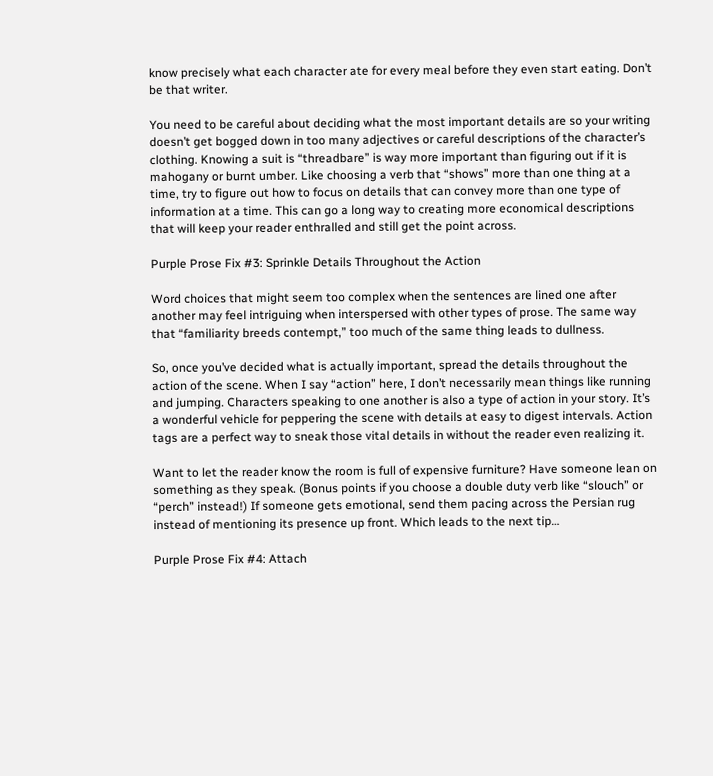know precisely what each character ate for every meal before they even start eating. Don’t be that writer.

You need to be careful about deciding what the most important details are so your writing doesn’t get bogged down in too many adjectives or careful descriptions of the character’s clothing. Knowing a suit is “threadbare” is way more important than figuring out if it is mahogany or burnt umber. Like choosing a verb that “shows” more than one thing at a time, try to figure out how to focus on details that can convey more than one type of information at a time. This can go a long way to creating more economical descriptions that will keep your reader enthralled and still get the point across.

Purple Prose Fix #3: Sprinkle Details Throughout the Action

Word choices that might seem too complex when the sentences are lined one after another may feel intriguing when interspersed with other types of prose. The same way that “familiarity breeds contempt,” too much of the same thing leads to dullness.

So, once you’ve decided what is actually important, spread the details throughout the action of the scene. When I say “action” here, I don’t necessarily mean things like running and jumping. Characters speaking to one another is also a type of action in your story. It’s a wonderful vehicle for peppering the scene with details at easy to digest intervals. Action tags are a perfect way to sneak those vital details in without the reader even realizing it.

Want to let the reader know the room is full of expensive furniture? Have someone lean on something as they speak. (Bonus points if you choose a double duty verb like “slouch” or “perch” instead!) If someone gets emotional, send them pacing across the Persian rug instead of mentioning its presence up front. Which leads to the next tip…

Purple Prose Fix #4: Attach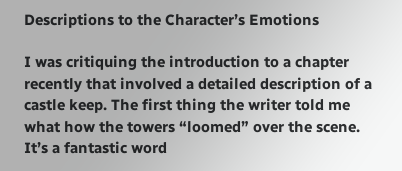Descriptions to the Character’s Emotions

I was critiquing the introduction to a chapter recently that involved a detailed description of a castle keep. The first thing the writer told me what how the towers “loomed” over the scene. It’s a fantastic word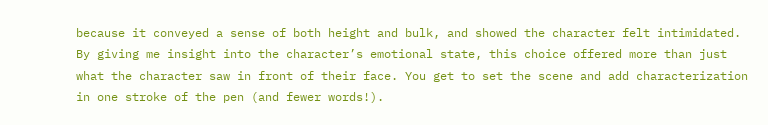because it conveyed a sense of both height and bulk, and showed the character felt intimidated. By giving me insight into the character’s emotional state, this choice offered more than just what the character saw in front of their face. You get to set the scene and add characterization in one stroke of the pen (and fewer words!).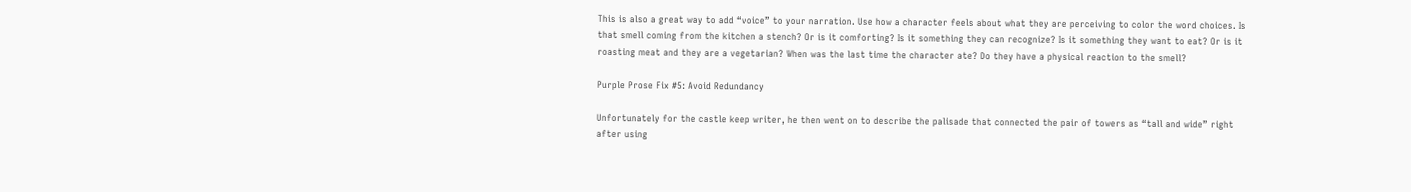This is also a great way to add “voice” to your narration. Use how a character feels about what they are perceiving to color the word choices. Is that smell coming from the kitchen a stench? Or is it comforting? Is it something they can recognize? Is it something they want to eat? Or is it roasting meat and they are a vegetarian? When was the last time the character ate? Do they have a physical reaction to the smell?

Purple Prose Fix #5: Avoid Redundancy

Unfortunately for the castle keep writer, he then went on to describe the palisade that connected the pair of towers as “tall and wide” right after using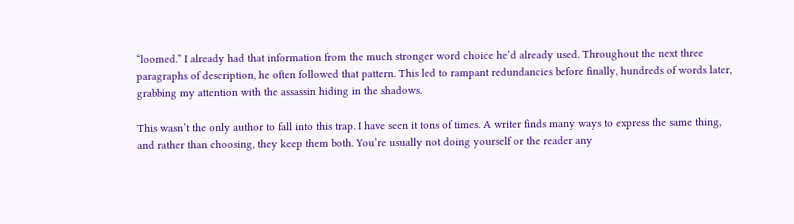“loomed.” I already had that information from the much stronger word choice he’d already used. Throughout the next three paragraphs of description, he often followed that pattern. This led to rampant redundancies before finally, hundreds of words later, grabbing my attention with the assassin hiding in the shadows.

This wasn’t the only author to fall into this trap. I have seen it tons of times. A writer finds many ways to express the same thing, and rather than choosing, they keep them both. You’re usually not doing yourself or the reader any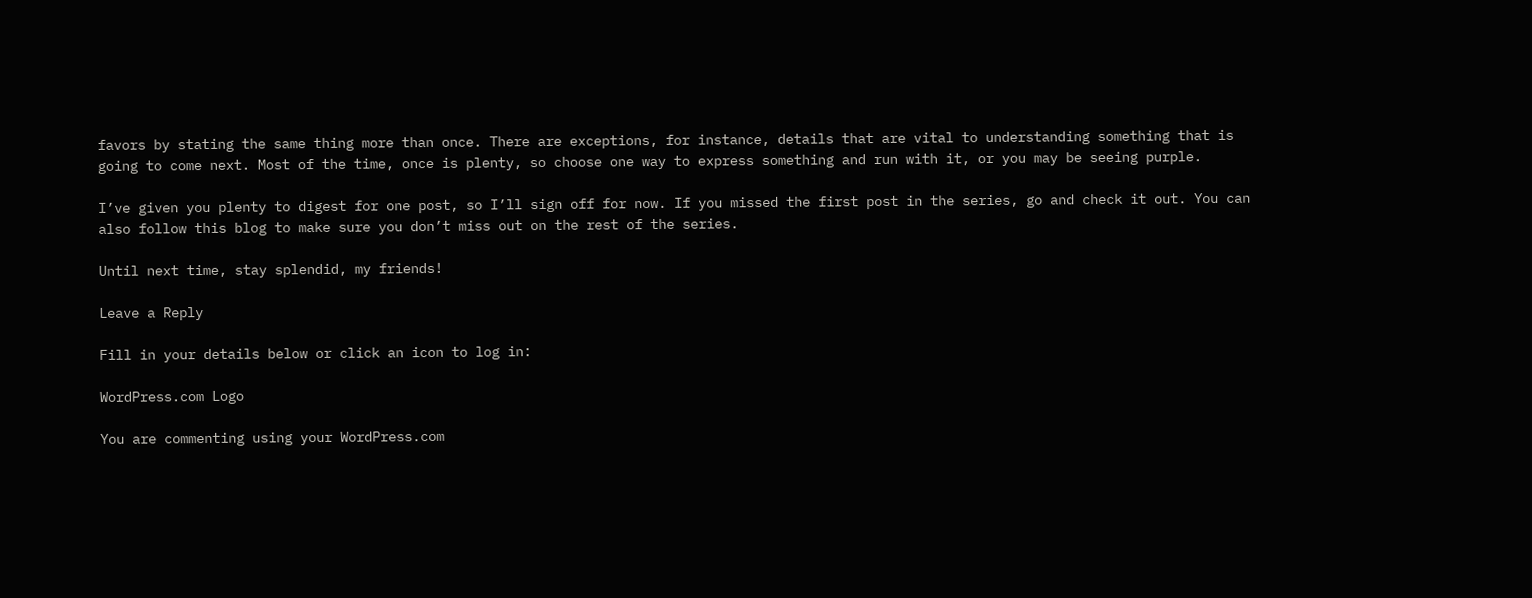favors by stating the same thing more than once. There are exceptions, for instance, details that are vital to understanding something that is going to come next. Most of the time, once is plenty, so choose one way to express something and run with it, or you may be seeing purple.

I’ve given you plenty to digest for one post, so I’ll sign off for now. If you missed the first post in the series, go and check it out. You can also follow this blog to make sure you don’t miss out on the rest of the series.

Until next time, stay splendid, my friends!

Leave a Reply

Fill in your details below or click an icon to log in:

WordPress.com Logo

You are commenting using your WordPress.com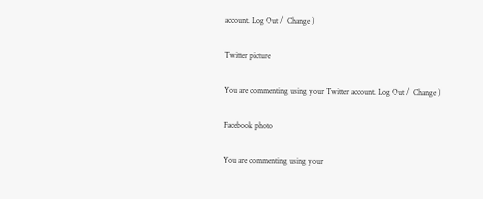account. Log Out /  Change )

Twitter picture

You are commenting using your Twitter account. Log Out /  Change )

Facebook photo

You are commenting using your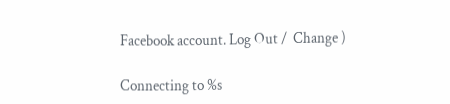Facebook account. Log Out /  Change )

Connecting to %s